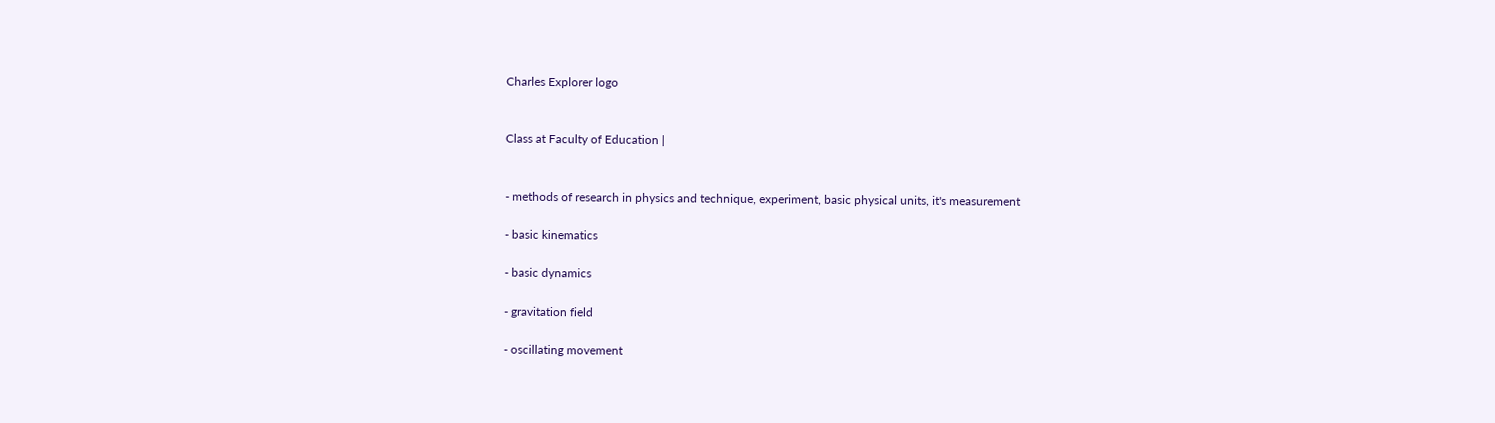Charles Explorer logo


Class at Faculty of Education |


- methods of research in physics and technique, experiment, basic physical units, it's measurement

- basic kinematics

- basic dynamics

- gravitation field

- oscillating movement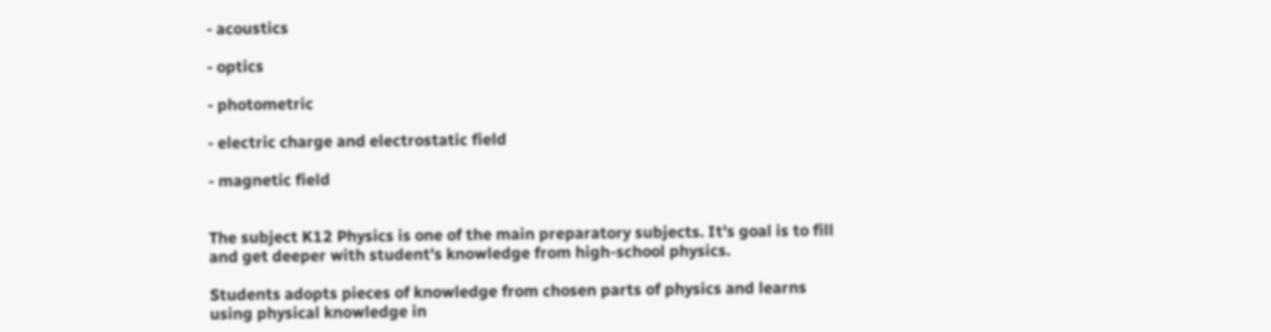- acoustics

- optics

- photometric

- electric charge and electrostatic field

- magnetic field


The subject K12 Physics is one of the main preparatory subjects. It's goal is to fill and get deeper with student's knowledge from high-school physics.

Students adopts pieces of knowledge from chosen parts of physics and learns using physical knowledge in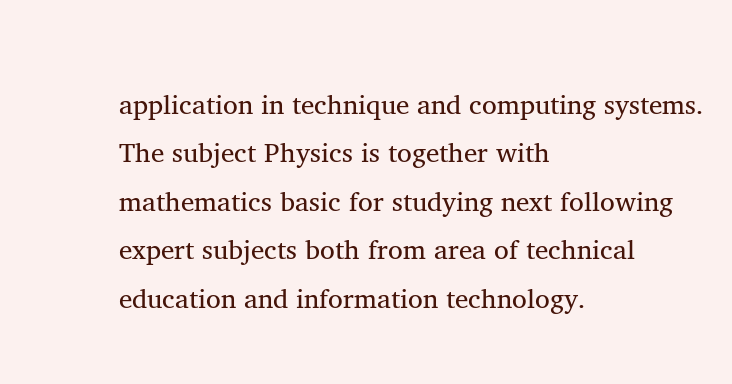application in technique and computing systems. The subject Physics is together with mathematics basic for studying next following expert subjects both from area of technical education and information technology.